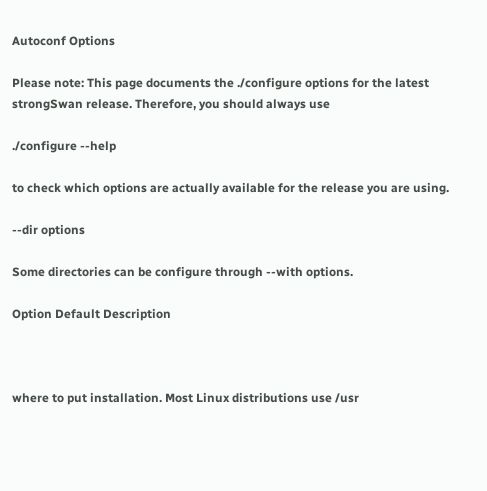Autoconf Options

Please note: This page documents the ./configure options for the latest strongSwan release. Therefore, you should always use

./configure --help

to check which options are actually available for the release you are using.

--dir options

Some directories can be configure through --with options.

Option Default Description



where to put installation. Most Linux distributions use /usr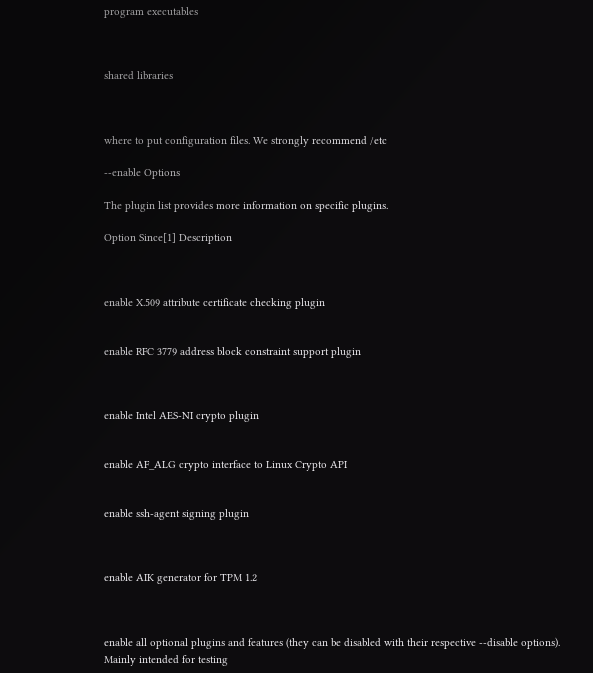program executables



shared libraries



where to put configuration files. We strongly recommend /etc

--enable Options

The plugin list provides more information on specific plugins.

Option Since[1] Description



enable X.509 attribute certificate checking plugin


enable RFC 3779 address block constraint support plugin



enable Intel AES-NI crypto plugin


enable AF_ALG crypto interface to Linux Crypto API


enable ssh-agent signing plugin



enable AIK generator for TPM 1.2



enable all optional plugins and features (they can be disabled with their respective --disable options). Mainly intended for testing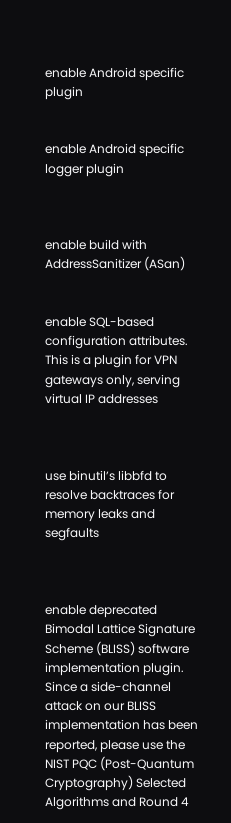enable Android specific plugin


enable Android specific logger plugin



enable build with AddressSanitizer (ASan)


enable SQL-based configuration attributes. This is a plugin for VPN gateways only, serving virtual IP addresses



use binutil’s libbfd to resolve backtraces for memory leaks and segfaults



enable deprecated Bimodal Lattice Signature Scheme (BLISS) software implementation plugin. Since a side-channel attack on our BLISS implementation has been reported, please use the NIST PQC (Post-Quantum Cryptography) Selected Algorithms and Round 4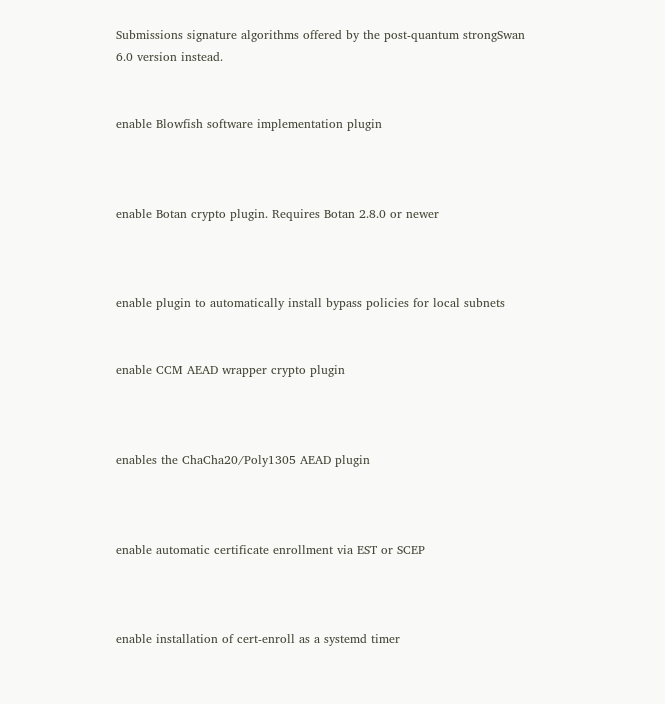Submissions signature algorithms offered by the post-quantum strongSwan 6.0 version instead.


enable Blowfish software implementation plugin



enable Botan crypto plugin. Requires Botan 2.8.0 or newer



enable plugin to automatically install bypass policies for local subnets


enable CCM AEAD wrapper crypto plugin



enables the ChaCha20/Poly1305 AEAD plugin



enable automatic certificate enrollment via EST or SCEP



enable installation of cert-enroll as a systemd timer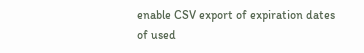enable CSV export of expiration dates of used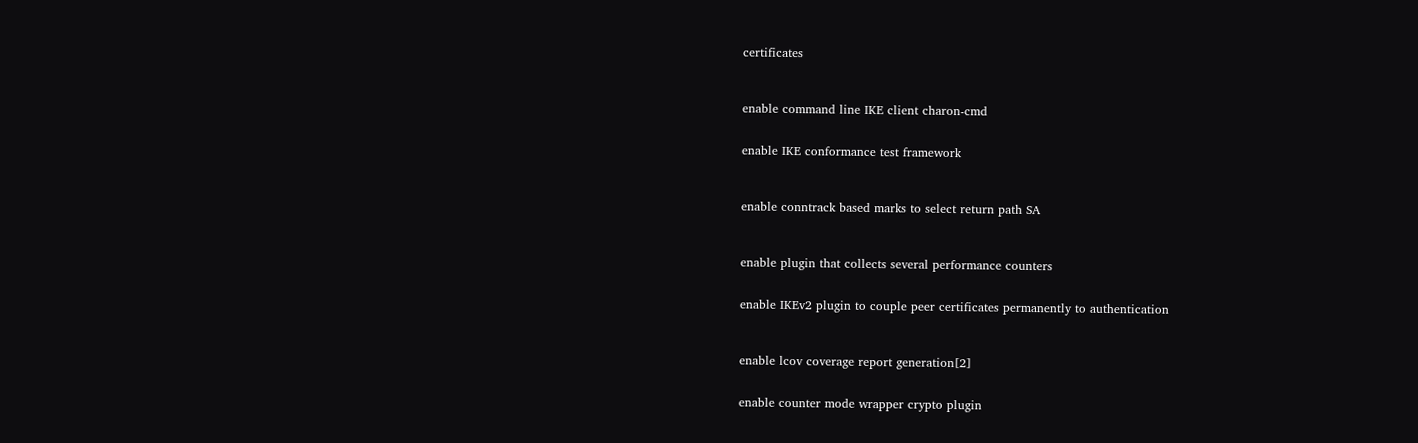certificates



enable command line IKE client charon-cmd


enable IKE conformance test framework



enable conntrack based marks to select return path SA



enable plugin that collects several performance counters


enable IKEv2 plugin to couple peer certificates permanently to authentication



enable lcov coverage report generation[2]


enable counter mode wrapper crypto plugin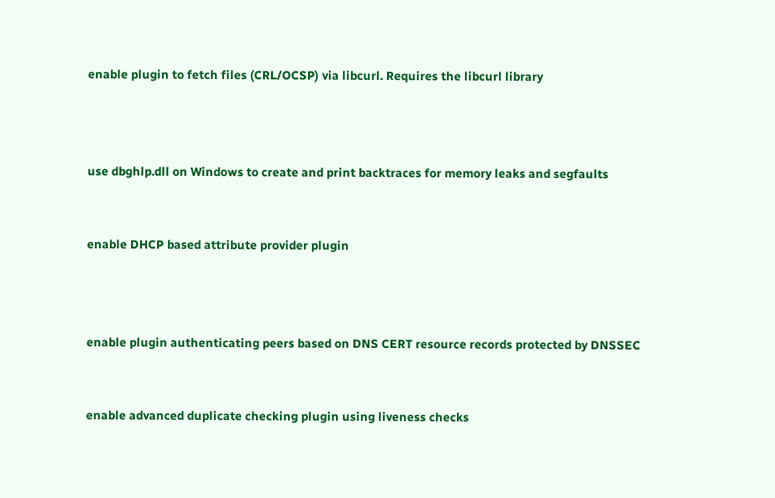enable plugin to fetch files (CRL/OCSP) via libcurl. Requires the libcurl library



use dbghlp.dll on Windows to create and print backtraces for memory leaks and segfaults


enable DHCP based attribute provider plugin



enable plugin authenticating peers based on DNS CERT resource records protected by DNSSEC


enable advanced duplicate checking plugin using liveness checks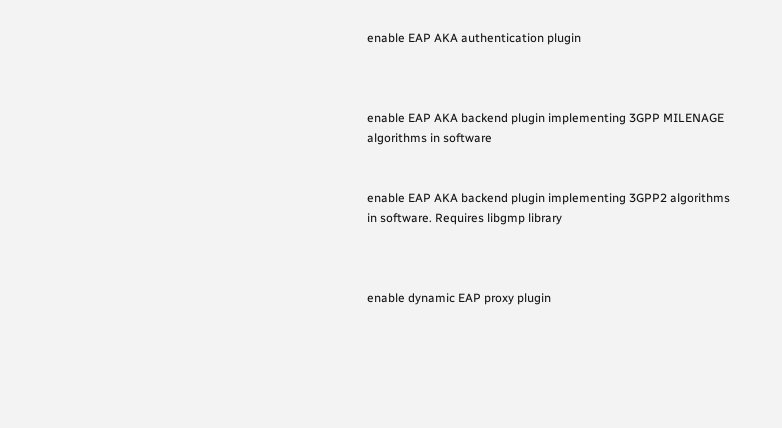enable EAP AKA authentication plugin



enable EAP AKA backend plugin implementing 3GPP MILENAGE algorithms in software


enable EAP AKA backend plugin implementing 3GPP2 algorithms in software. Requires libgmp library



enable dynamic EAP proxy plugin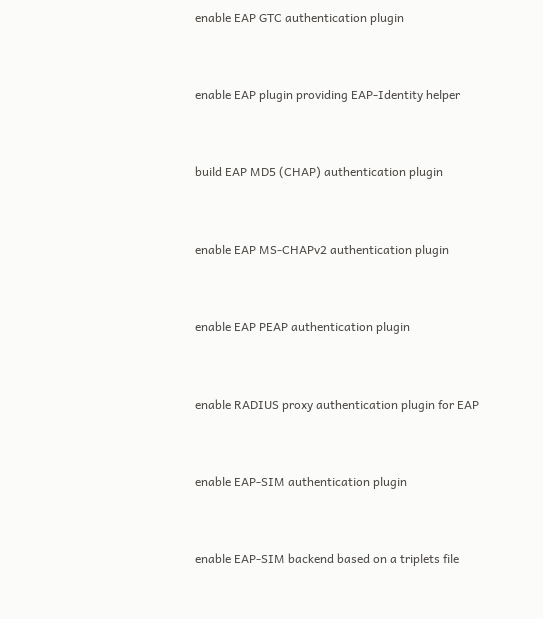enable EAP GTC authentication plugin


enable EAP plugin providing EAP-Identity helper


build EAP MD5 (CHAP) authentication plugin


enable EAP MS-CHAPv2 authentication plugin


enable EAP PEAP authentication plugin


enable RADIUS proxy authentication plugin for EAP


enable EAP-SIM authentication plugin


enable EAP-SIM backend based on a triplets file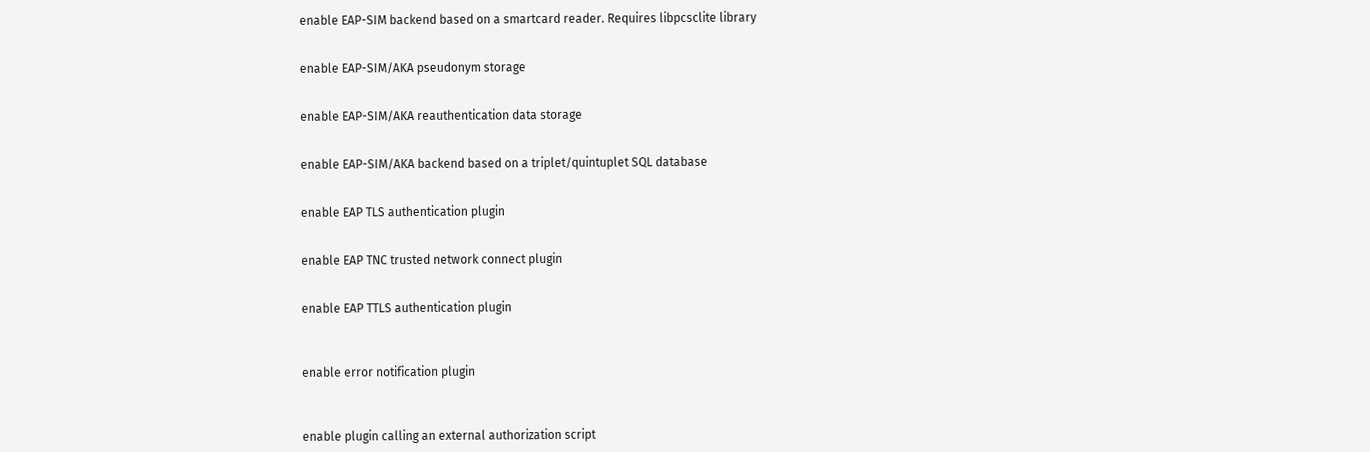enable EAP-SIM backend based on a smartcard reader. Requires libpcsclite library


enable EAP-SIM/AKA pseudonym storage


enable EAP-SIM/AKA reauthentication data storage


enable EAP-SIM/AKA backend based on a triplet/quintuplet SQL database


enable EAP TLS authentication plugin


enable EAP TNC trusted network connect plugin


enable EAP TTLS authentication plugin



enable error notification plugin



enable plugin calling an external authorization script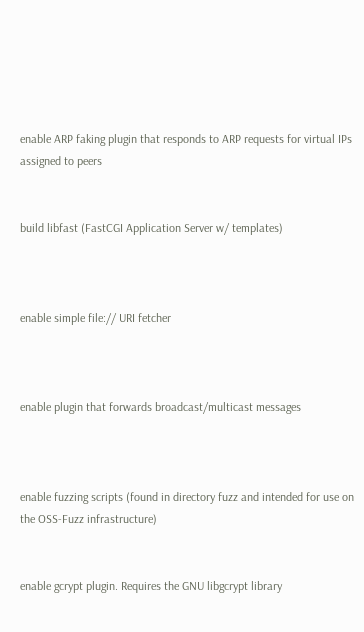enable ARP faking plugin that responds to ARP requests for virtual IPs assigned to peers


build libfast (FastCGI Application Server w/ templates)



enable simple file:// URI fetcher



enable plugin that forwards broadcast/multicast messages



enable fuzzing scripts (found in directory fuzz and intended for use on the OSS-Fuzz infrastructure)


enable gcrypt plugin. Requires the GNU libgcrypt library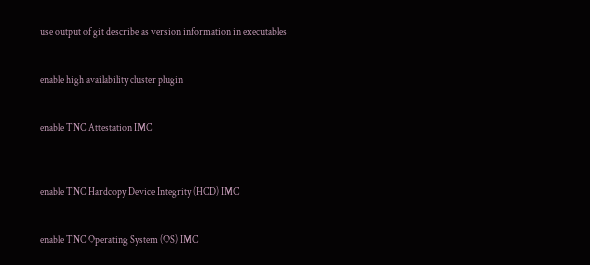use output of git describe as version information in executables


enable high availability cluster plugin


enable TNC Attestation IMC



enable TNC Hardcopy Device Integrity (HCD) IMC


enable TNC Operating System (OS) IMC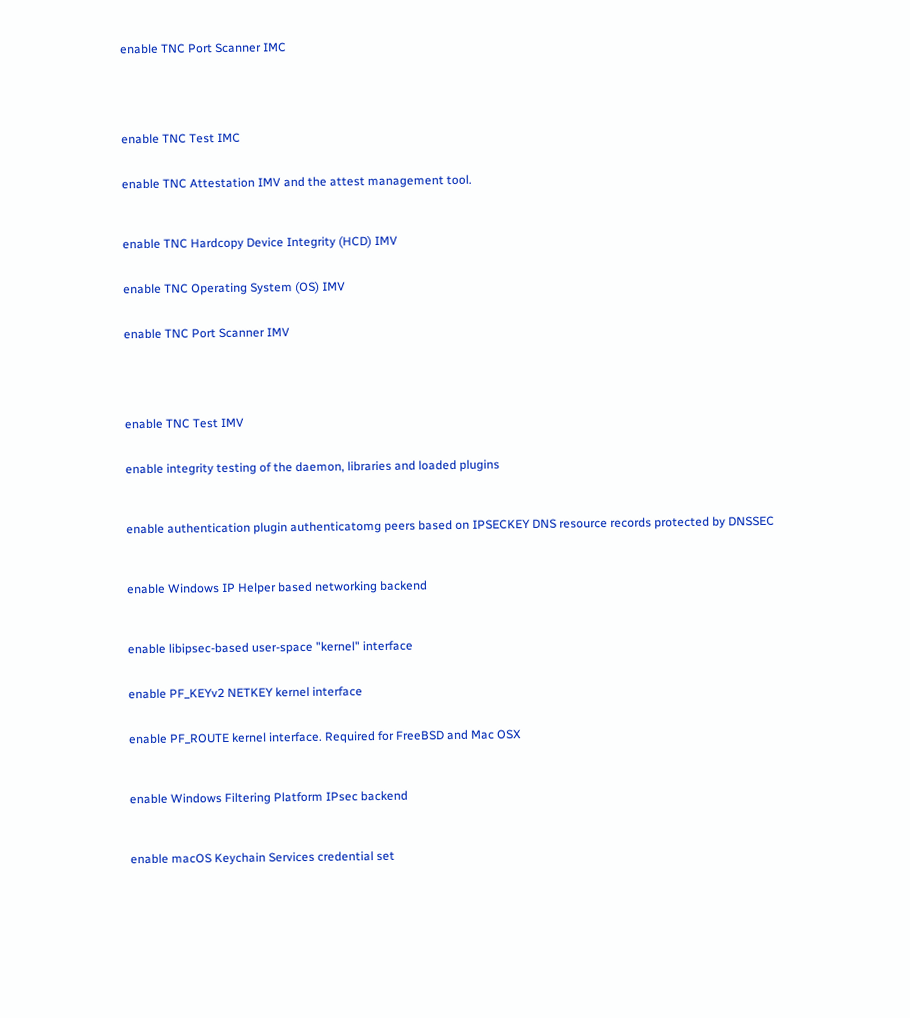enable TNC Port Scanner IMC





enable TNC Test IMC


enable TNC Attestation IMV and the attest management tool.



enable TNC Hardcopy Device Integrity (HCD) IMV


enable TNC Operating System (OS) IMV


enable TNC Port Scanner IMV





enable TNC Test IMV


enable integrity testing of the daemon, libraries and loaded plugins



enable authentication plugin authenticatomg peers based on IPSECKEY DNS resource records protected by DNSSEC



enable Windows IP Helper based networking backend



enable libipsec-based user-space "kernel" interface


enable PF_KEYv2 NETKEY kernel interface


enable PF_ROUTE kernel interface. Required for FreeBSD and Mac OSX



enable Windows Filtering Platform IPsec backend



enable macOS Keychain Services credential set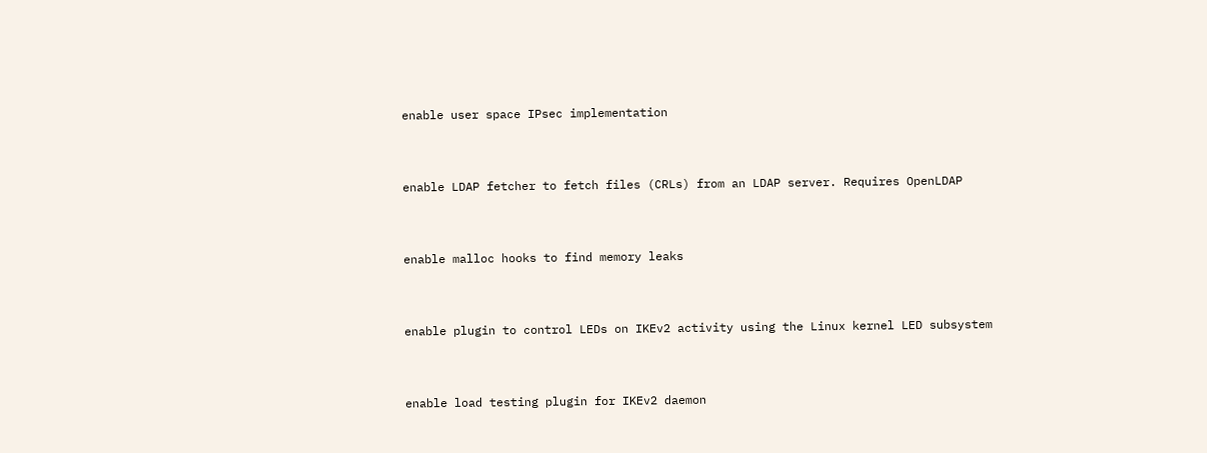enable user space IPsec implementation


enable LDAP fetcher to fetch files (CRLs) from an LDAP server. Requires OpenLDAP


enable malloc hooks to find memory leaks


enable plugin to control LEDs on IKEv2 activity using the Linux kernel LED subsystem


enable load testing plugin for IKEv2 daemon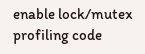enable lock/mutex profiling code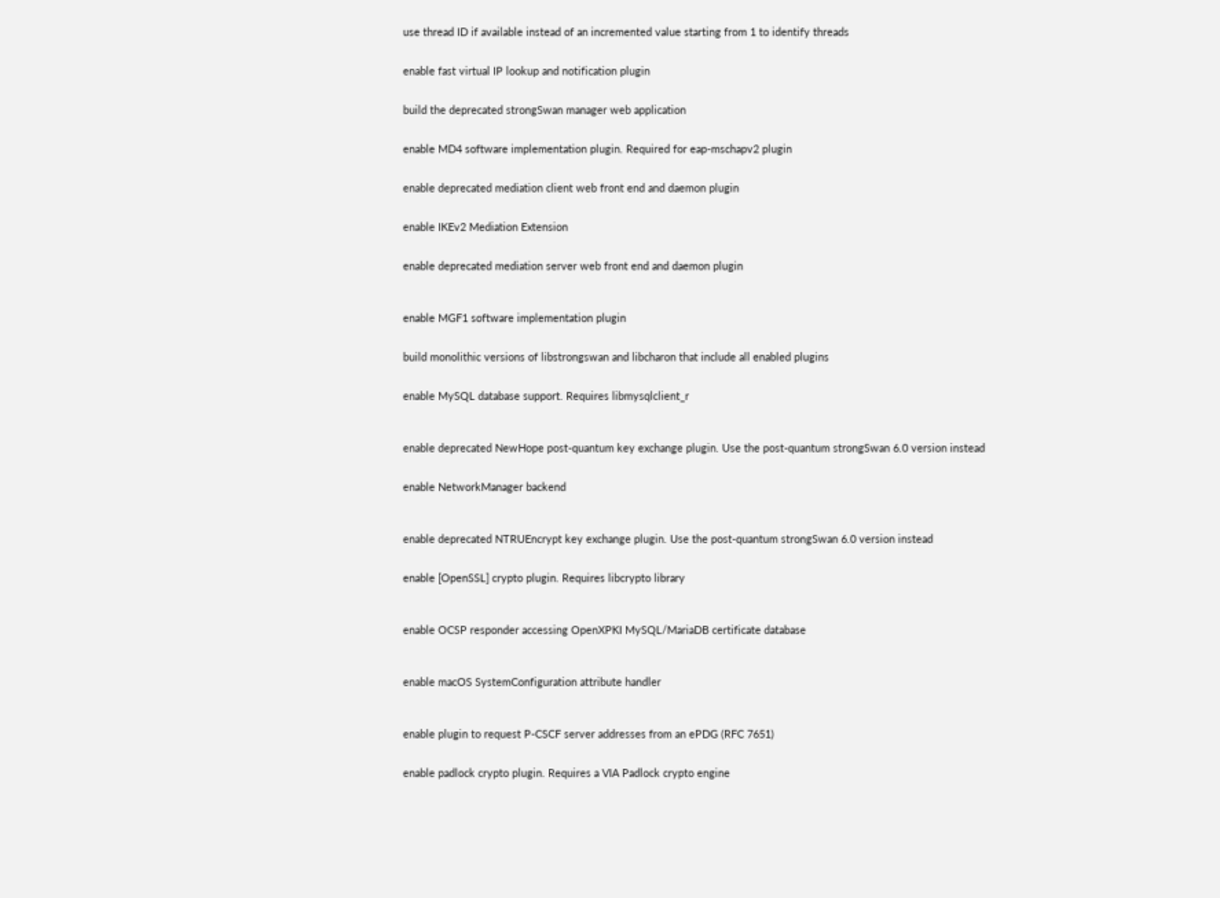use thread ID if available instead of an incremented value starting from 1 to identify threads


enable fast virtual IP lookup and notification plugin


build the deprecated strongSwan manager web application


enable MD4 software implementation plugin. Required for eap-mschapv2 plugin


enable deprecated mediation client web front end and daemon plugin


enable IKEv2 Mediation Extension


enable deprecated mediation server web front end and daemon plugin



enable MGF1 software implementation plugin


build monolithic versions of libstrongswan and libcharon that include all enabled plugins


enable MySQL database support. Requires libmysqlclient_r



enable deprecated NewHope post-quantum key exchange plugin. Use the post-quantum strongSwan 6.0 version instead


enable NetworkManager backend



enable deprecated NTRUEncrypt key exchange plugin. Use the post-quantum strongSwan 6.0 version instead


enable [OpenSSL] crypto plugin. Requires libcrypto library



enable OCSP responder accessing OpenXPKI MySQL/MariaDB certificate database



enable macOS SystemConfiguration attribute handler



enable plugin to request P-CSCF server addresses from an ePDG (RFC 7651)


enable padlock crypto plugin. Requires a VIA Padlock crypto engine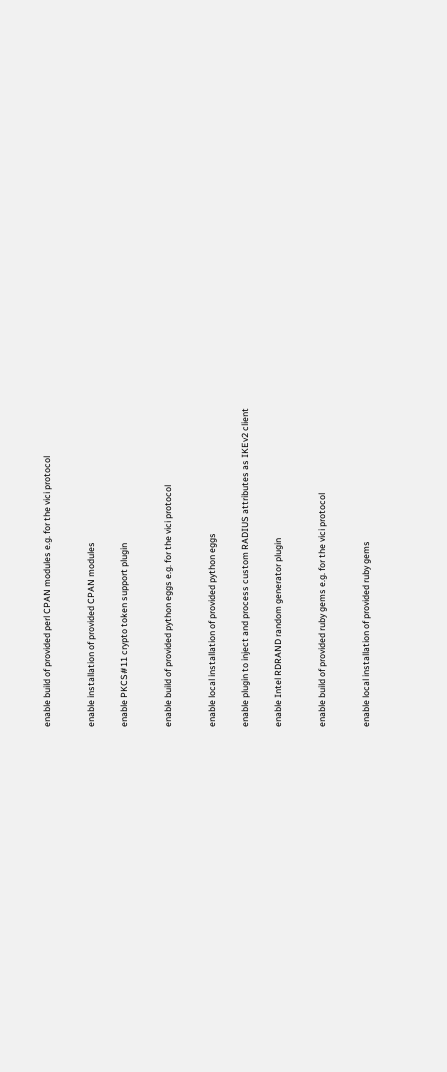enable build of provided perl CPAN modules e.g. for the vici protocol



enable installation of provided CPAN modules


enable PKCS#11 crypto token support plugin



enable build of provided python eggs e.g. for the vici protocol



enable local installation of provided python eggs


enable plugin to inject and process custom RADIUS attributes as IKEv2 client


enable Intel RDRAND random generator plugin



enable build of provided ruby gems e.g. for the vici protocol



enable local installation of provided ruby gems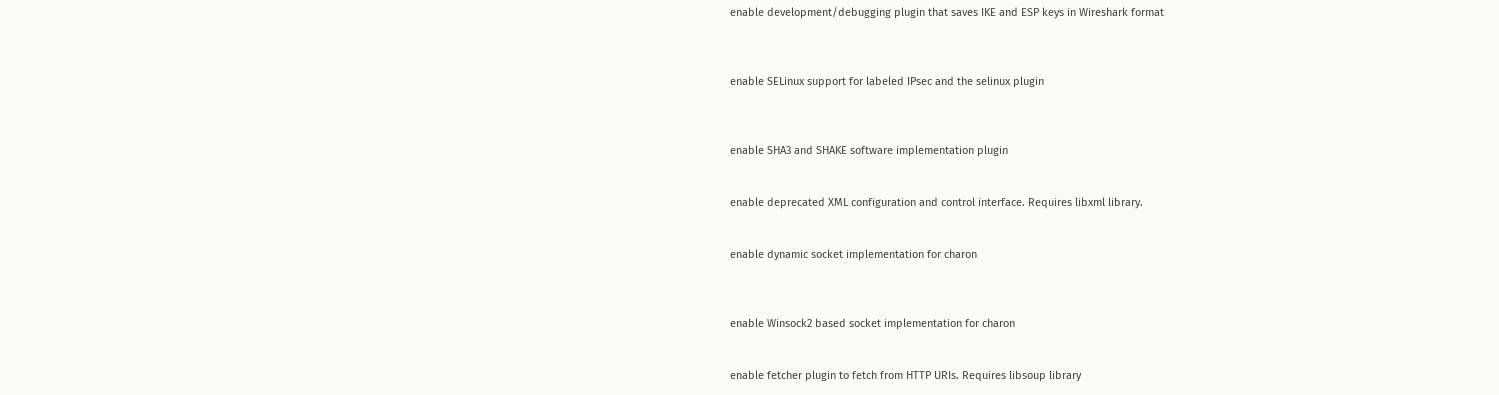enable development/debugging plugin that saves IKE and ESP keys in Wireshark format



enable SELinux support for labeled IPsec and the selinux plugin



enable SHA3 and SHAKE software implementation plugin


enable deprecated XML configuration and control interface. Requires libxml library.


enable dynamic socket implementation for charon



enable Winsock2 based socket implementation for charon


enable fetcher plugin to fetch from HTTP URIs. Requires libsoup library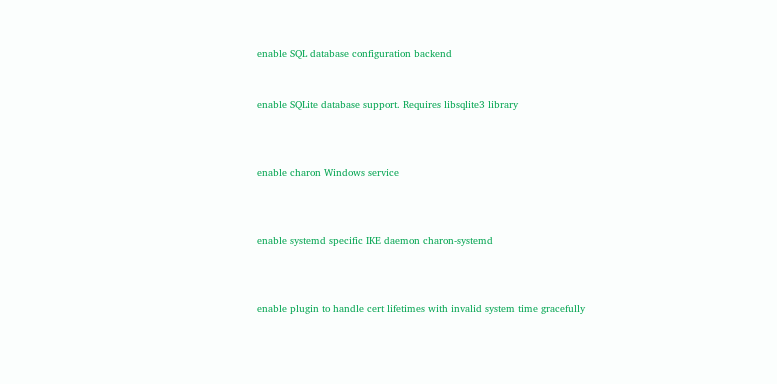enable SQL database configuration backend


enable SQLite database support. Requires libsqlite3 library



enable charon Windows service



enable systemd specific IKE daemon charon-systemd



enable plugin to handle cert lifetimes with invalid system time gracefully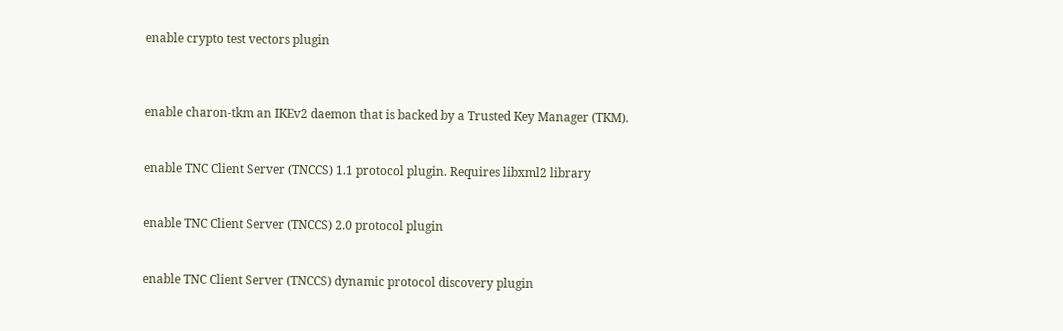enable crypto test vectors plugin



enable charon-tkm an IKEv2 daemon that is backed by a Trusted Key Manager (TKM).


enable TNC Client Server (TNCCS) 1.1 protocol plugin. Requires libxml2 library


enable TNC Client Server (TNCCS) 2.0 protocol plugin


enable TNC Client Server (TNCCS) dynamic protocol discovery plugin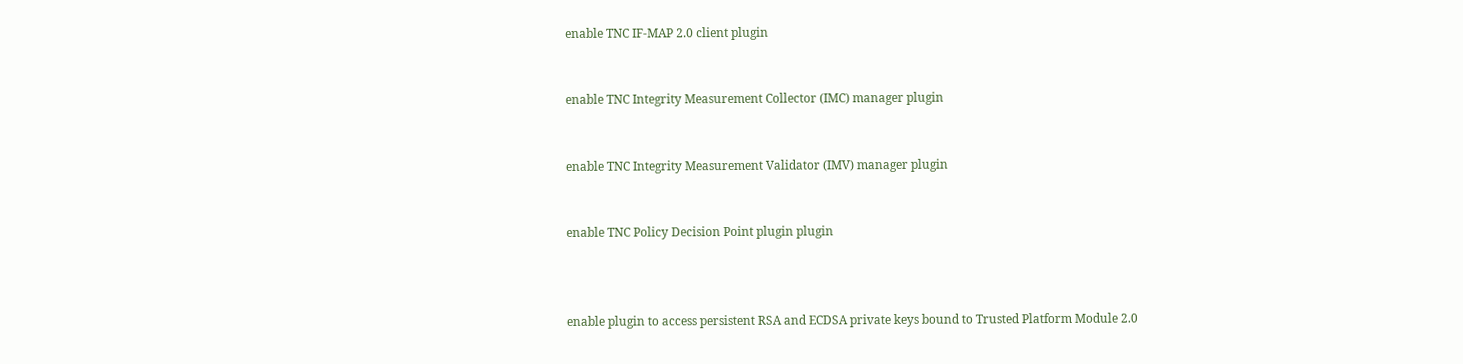enable TNC IF-MAP 2.0 client plugin


enable TNC Integrity Measurement Collector (IMC) manager plugin


enable TNC Integrity Measurement Validator (IMV) manager plugin


enable TNC Policy Decision Point plugin plugin



enable plugin to access persistent RSA and ECDSA private keys bound to Trusted Platform Module 2.0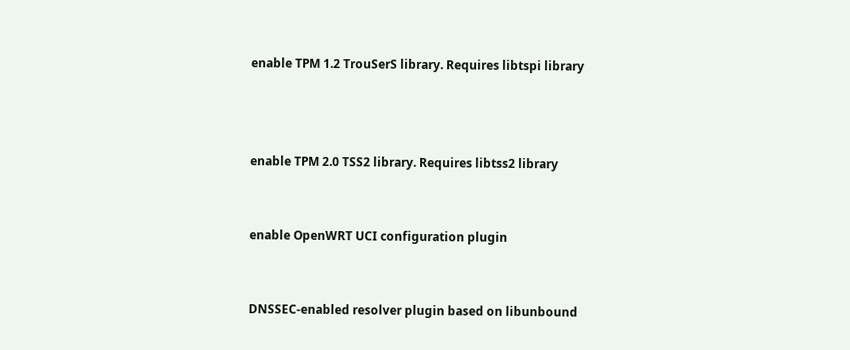enable TPM 1.2 TrouSerS library. Requires libtspi library



enable TPM 2.0 TSS2 library. Requires libtss2 library


enable OpenWRT UCI configuration plugin


DNSSEC-enabled resolver plugin based on libunbound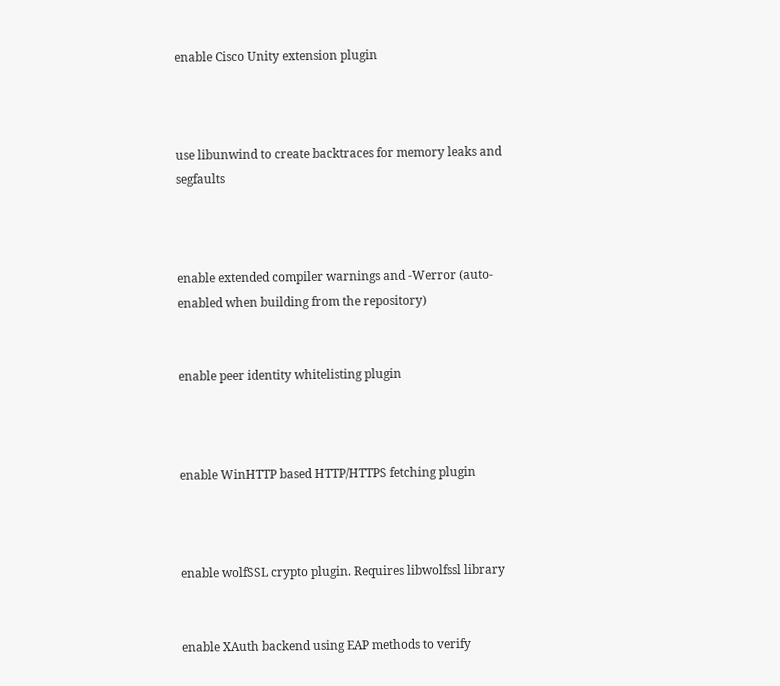enable Cisco Unity extension plugin



use libunwind to create backtraces for memory leaks and segfaults



enable extended compiler warnings and -Werror (auto-enabled when building from the repository)


enable peer identity whitelisting plugin



enable WinHTTP based HTTP/HTTPS fetching plugin



enable wolfSSL crypto plugin. Requires libwolfssl library


enable XAuth backend using EAP methods to verify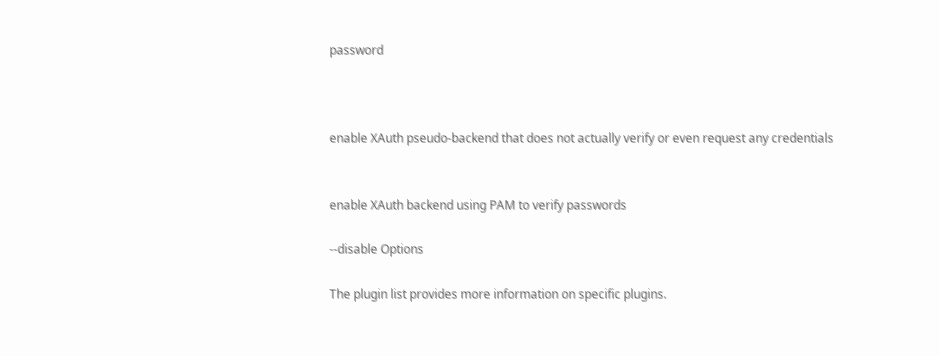password



enable XAuth pseudo-backend that does not actually verify or even request any credentials


enable XAuth backend using PAM to verify passwords

--disable Options

The plugin list provides more information on specific plugins.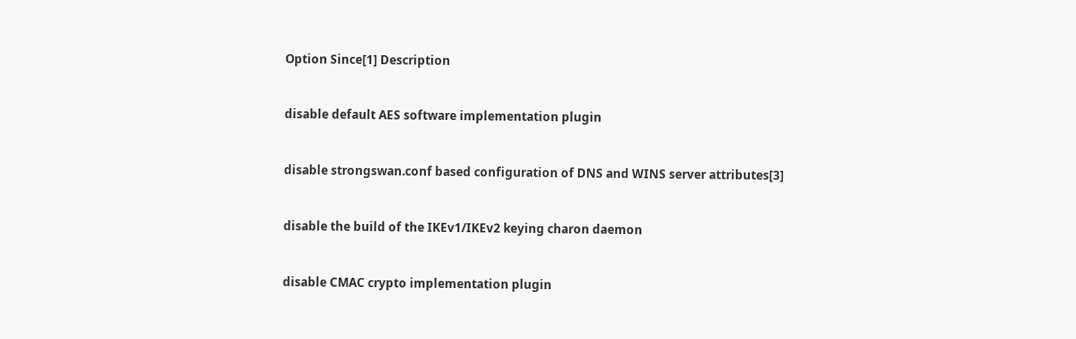Option Since[1] Description


disable default AES software implementation plugin


disable strongswan.conf based configuration of DNS and WINS server attributes[3]


disable the build of the IKEv1/IKEv2 keying charon daemon


disable CMAC crypto implementation plugin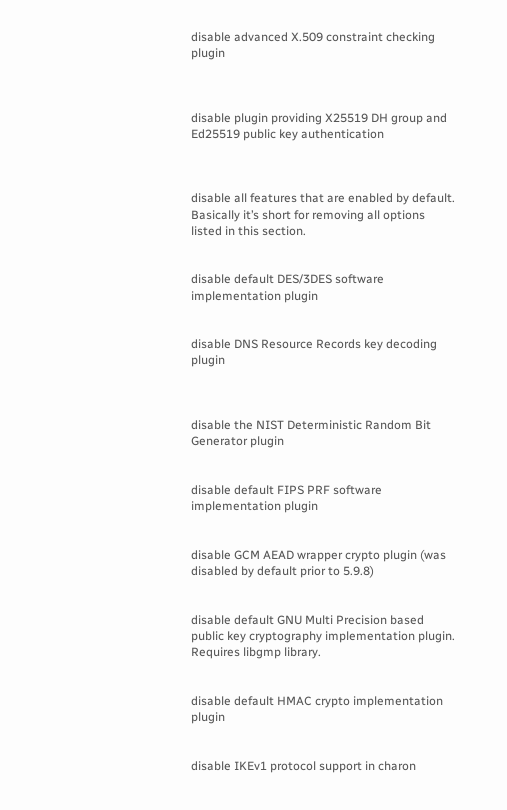disable advanced X.509 constraint checking plugin



disable plugin providing X25519 DH group and Ed25519 public key authentication



disable all features that are enabled by default. Basically it’s short for removing all options listed in this section.


disable default DES/3DES software implementation plugin


disable DNS Resource Records key decoding plugin



disable the NIST Deterministic Random Bit Generator plugin


disable default FIPS PRF software implementation plugin


disable GCM AEAD wrapper crypto plugin (was disabled by default prior to 5.9.8)


disable default GNU Multi Precision based public key cryptography implementation plugin. Requires libgmp library.


disable default HMAC crypto implementation plugin


disable IKEv1 protocol support in charon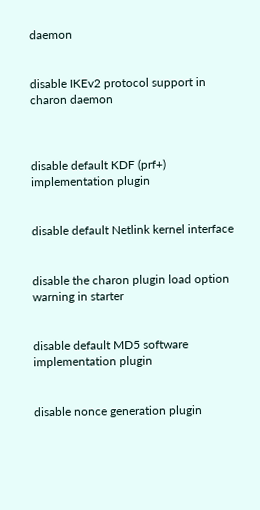daemon


disable IKEv2 protocol support in charon daemon



disable default KDF (prf+) implementation plugin


disable default Netlink kernel interface


disable the charon plugin load option warning in starter


disable default MD5 software implementation plugin


disable nonce generation plugin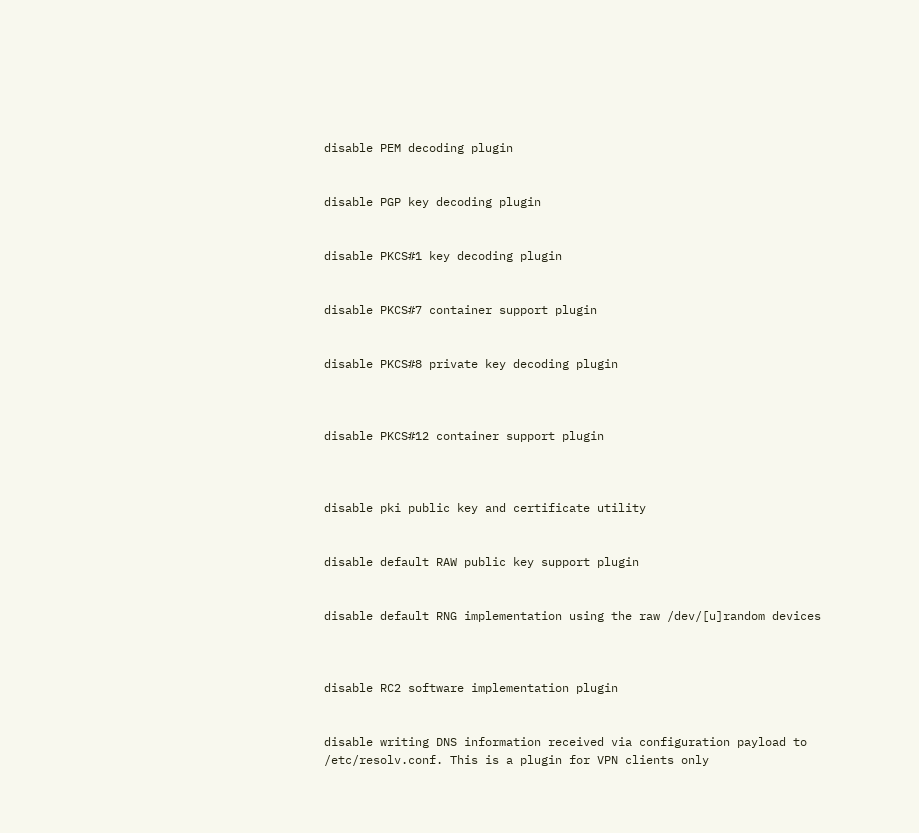disable PEM decoding plugin


disable PGP key decoding plugin


disable PKCS#1 key decoding plugin


disable PKCS#7 container support plugin


disable PKCS#8 private key decoding plugin



disable PKCS#12 container support plugin



disable pki public key and certificate utility


disable default RAW public key support plugin


disable default RNG implementation using the raw /dev/[u]random devices



disable RC2 software implementation plugin


disable writing DNS information received via configuration payload to /etc/resolv.conf. This is a plugin for VPN clients only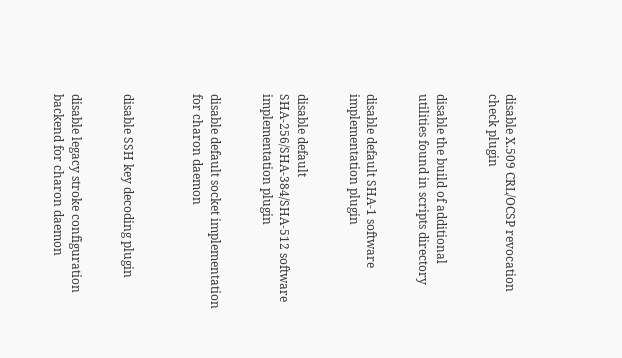disable X.509 CRL/OCSP revocation check plugin


disable the build of additional utilities found in scripts directory


disable default SHA-1 software implementation plugin


disable default SHA-256/SHA-384/SHA-512 software implementation plugin


disable default socket implementation for charon daemon



disable SSH key decoding plugin


disable legacy stroke configuration backend for charon daemon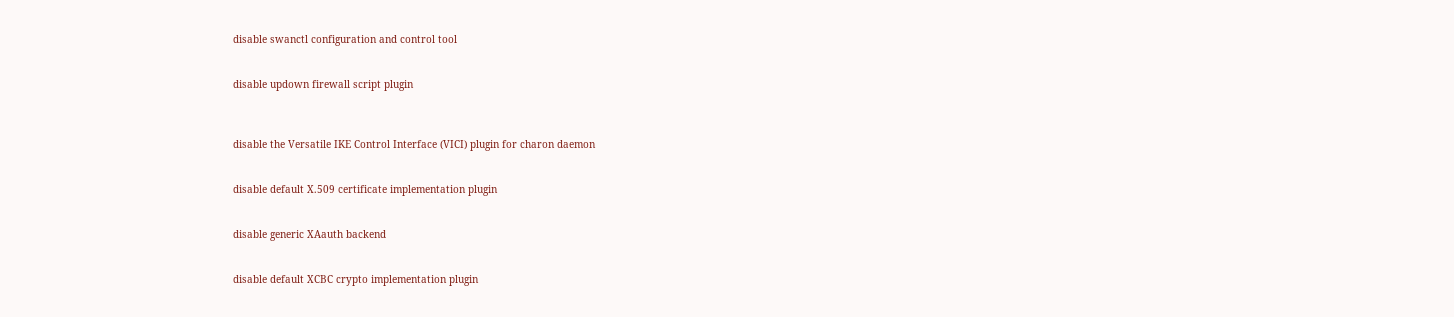disable swanctl configuration and control tool


disable updown firewall script plugin



disable the Versatile IKE Control Interface (VICI) plugin for charon daemon


disable default X.509 certificate implementation plugin


disable generic XAauth backend


disable default XCBC crypto implementation plugin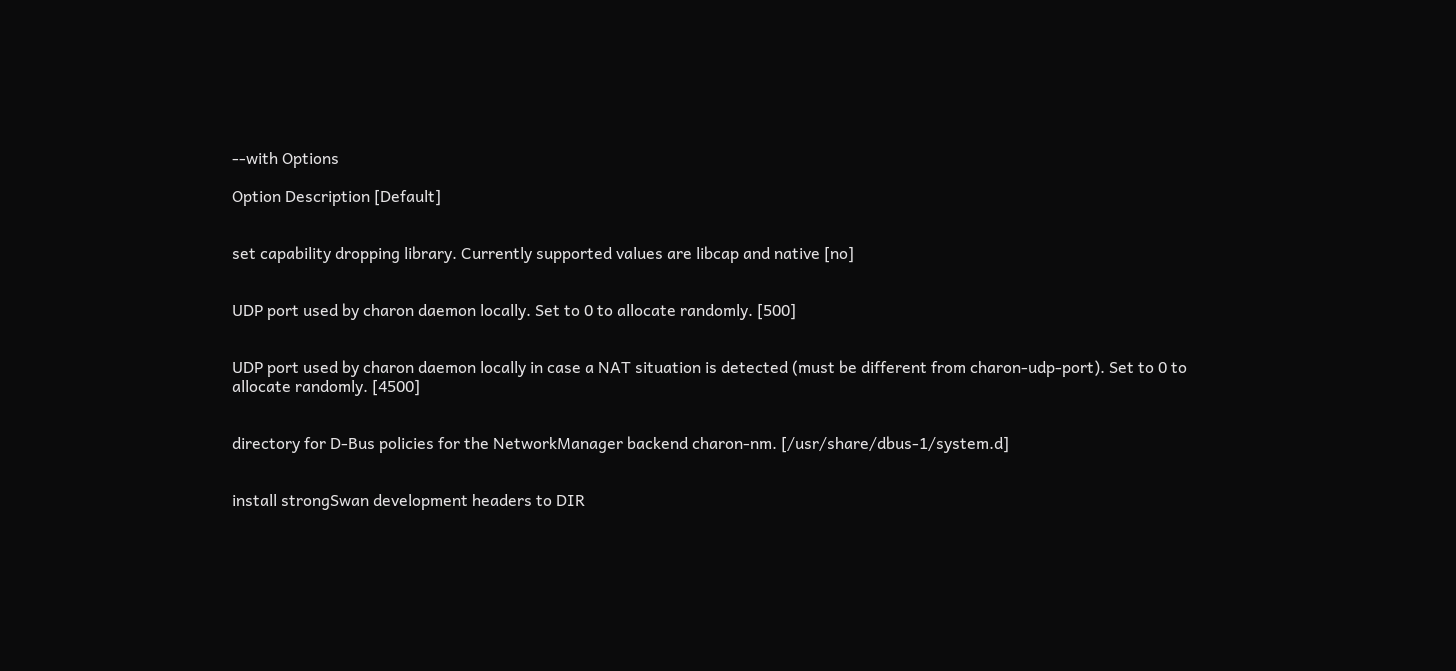--with Options

Option Description [Default]


set capability dropping library. Currently supported values are libcap and native [no]


UDP port used by charon daemon locally. Set to 0 to allocate randomly. [500]


UDP port used by charon daemon locally in case a NAT situation is detected (must be different from charon-udp-port). Set to 0 to allocate randomly. [4500]


directory for D-Bus policies for the NetworkManager backend charon-nm. [/usr/share/dbus-1/system.d]


install strongSwan development headers to DIR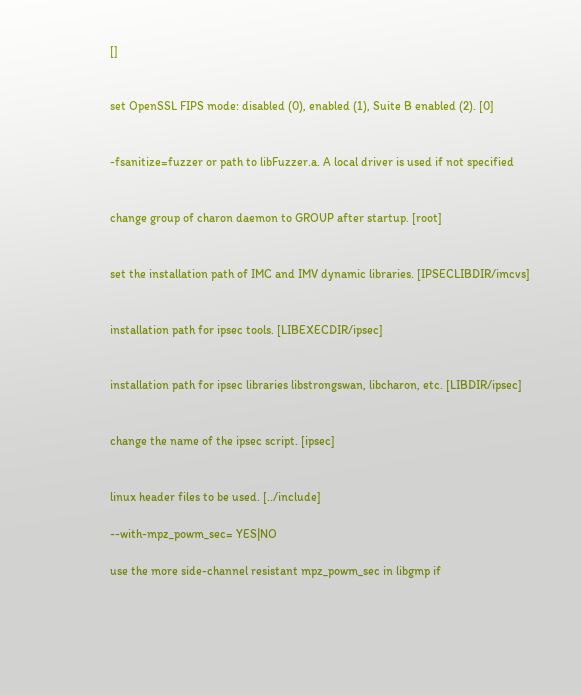[]


set OpenSSL FIPS mode: disabled (0), enabled (1), Suite B enabled (2). [0]


-fsanitize=fuzzer or path to libFuzzer.a. A local driver is used if not specified


change group of charon daemon to GROUP after startup. [root]


set the installation path of IMC and IMV dynamic libraries. [IPSECLIBDIR/imcvs]


installation path for ipsec tools. [LIBEXECDIR/ipsec]


installation path for ipsec libraries libstrongswan, libcharon, etc. [LIBDIR/ipsec]


change the name of the ipsec script. [ipsec]


linux header files to be used. [../include]

--with-mpz_powm_sec= YES|NO

use the more side-channel resistant mpz_powm_sec in libgmp if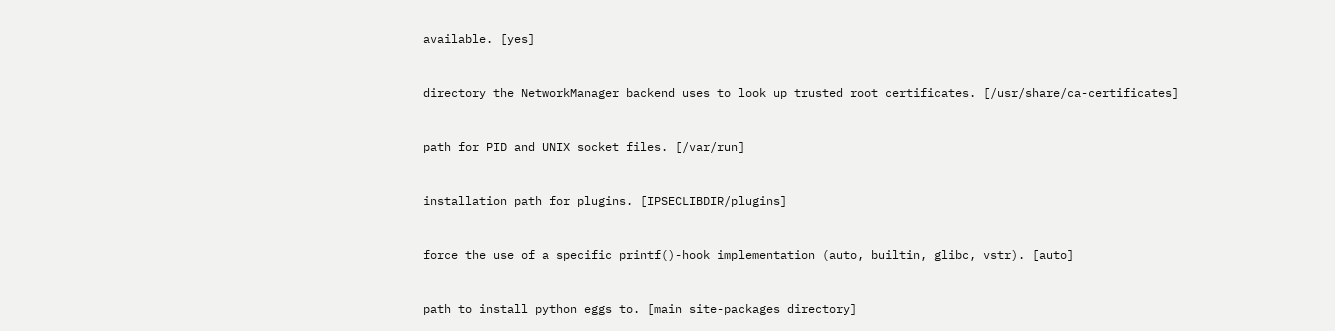available. [yes]


directory the NetworkManager backend uses to look up trusted root certificates. [/usr/share/ca-certificates]


path for PID and UNIX socket files. [/var/run]


installation path for plugins. [IPSECLIBDIR/plugins]


force the use of a specific printf()-hook implementation (auto, builtin, glibc, vstr). [auto]


path to install python eggs to. [main site-packages directory]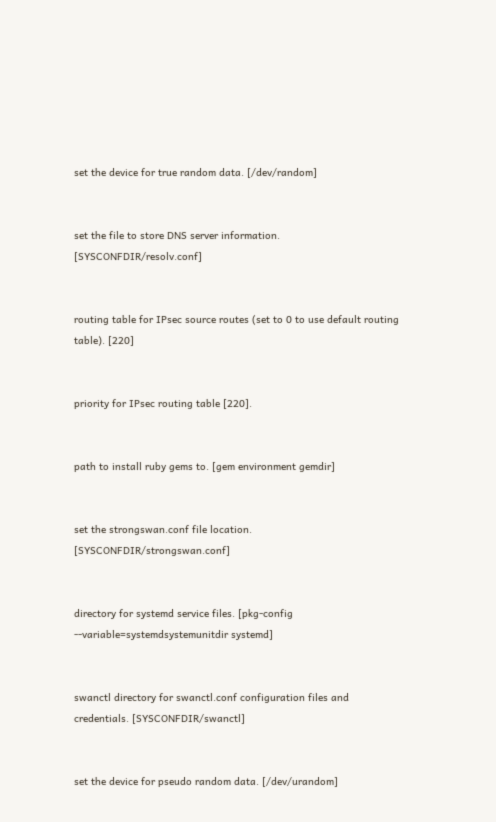set the device for true random data. [/dev/random]


set the file to store DNS server information. [SYSCONFDIR/resolv.conf]


routing table for IPsec source routes (set to 0 to use default routing table). [220]


priority for IPsec routing table [220].


path to install ruby gems to. [gem environment gemdir]


set the strongswan.conf file location. [SYSCONFDIR/strongswan.conf]


directory for systemd service files. [pkg-config --variable=systemdsystemunitdir systemd]


swanctl directory for swanctl.conf configuration files and credentials. [SYSCONFDIR/swanctl]


set the device for pseudo random data. [/dev/urandom]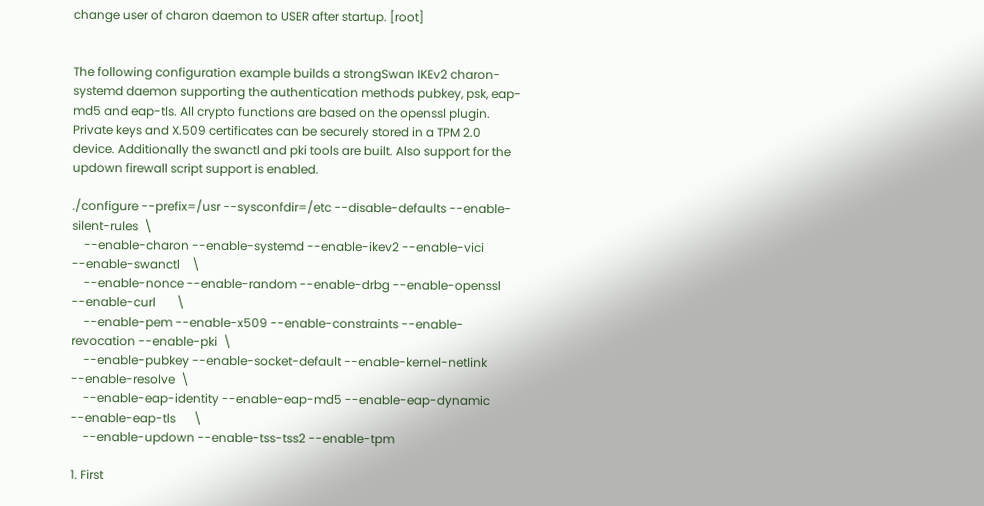change user of charon daemon to USER after startup. [root]


The following configuration example builds a strongSwan IKEv2 charon-systemd daemon supporting the authentication methods pubkey, psk, eap-md5 and eap-tls. All crypto functions are based on the openssl plugin. Private keys and X.509 certificates can be securely stored in a TPM 2.0 device. Additionally the swanctl and pki tools are built. Also support for the updown firewall script support is enabled.

./configure --prefix=/usr --sysconfdir=/etc --disable-defaults --enable-silent-rules  \
    --enable-charon --enable-systemd --enable-ikev2 --enable-vici --enable-swanctl    \
    --enable-nonce --enable-random --enable-drbg --enable-openssl --enable-curl       \
    --enable-pem --enable-x509 --enable-constraints --enable-revocation --enable-pki  \
    --enable-pubkey --enable-socket-default --enable-kernel-netlink --enable-resolve  \
    --enable-eap-identity --enable-eap-md5 --enable-eap-dynamic --enable-eap-tls      \
    --enable-updown --enable-tss-tss2 --enable-tpm

1. First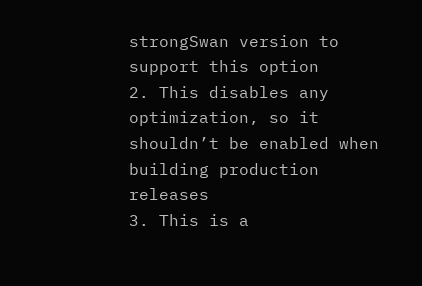strongSwan version to support this option
2. This disables any optimization, so it shouldn’t be enabled when building production releases
3. This is a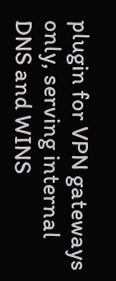plugin for VPN gateways only, serving internal DNS and WINS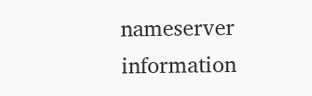nameserver information